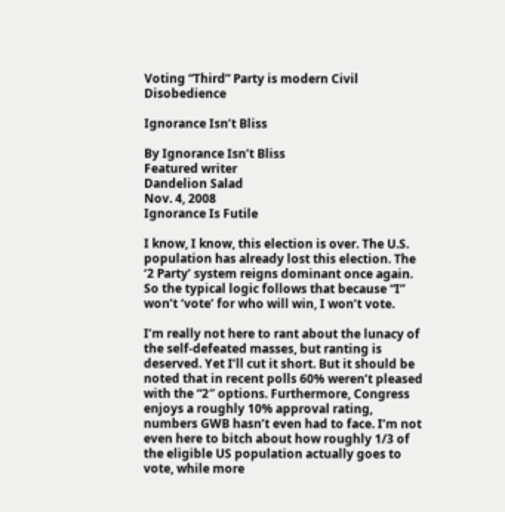Voting “Third” Party is modern Civil Disobedience

Ignorance Isn’t Bliss

By Ignorance Isn’t Bliss
Featured writer
Dandelion Salad
Nov. 4, 2008
Ignorance Is Futile

I know, I know, this election is over. The U.S. population has already lost this election. The ‘2 Party’ system reigns dominant once again. So the typical logic follows that because “I” won’t ‘vote’ for who will win, I won’t vote.

I’m really not here to rant about the lunacy of the self-defeated masses, but ranting is deserved. Yet I’ll cut it short. But it should be noted that in recent polls 60% weren’t pleased with the “2″ options. Furthermore, Congress enjoys a roughly 10% approval rating, numbers GWB hasn’t even had to face. I’m not even here to bitch about how roughly 1/3 of the eligible US population actually goes to vote, while more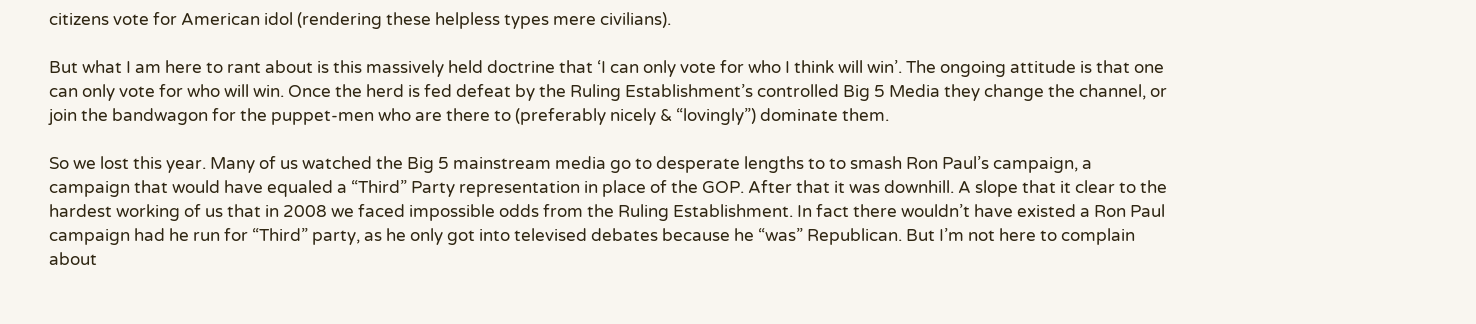citizens vote for American idol (rendering these helpless types mere civilians).

But what I am here to rant about is this massively held doctrine that ‘I can only vote for who I think will win’. The ongoing attitude is that one can only vote for who will win. Once the herd is fed defeat by the Ruling Establishment’s controlled Big 5 Media they change the channel, or join the bandwagon for the puppet-men who are there to (preferably nicely & “lovingly”) dominate them.

So we lost this year. Many of us watched the Big 5 mainstream media go to desperate lengths to to smash Ron Paul’s campaign, a campaign that would have equaled a “Third” Party representation in place of the GOP. After that it was downhill. A slope that it clear to the hardest working of us that in 2008 we faced impossible odds from the Ruling Establishment. In fact there wouldn’t have existed a Ron Paul campaign had he run for “Third” party, as he only got into televised debates because he “was” Republican. But I’m not here to complain about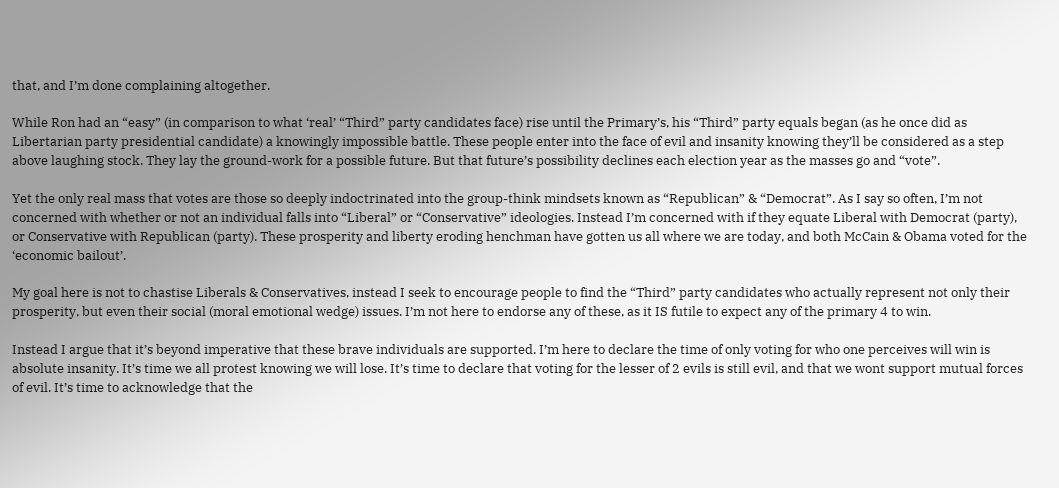that, and I’m done complaining altogether.

While Ron had an “easy” (in comparison to what ‘real’ “Third” party candidates face) rise until the Primary’s, his “Third” party equals began (as he once did as Libertarian party presidential candidate) a knowingly impossible battle. These people enter into the face of evil and insanity knowing they’ll be considered as a step above laughing stock. They lay the ground-work for a possible future. But that future’s possibility declines each election year as the masses go and “vote”.

Yet the only real mass that votes are those so deeply indoctrinated into the group-think mindsets known as “Republican” & “Democrat”. As I say so often, I’m not concerned with whether or not an individual falls into “Liberal” or “Conservative” ideologies. Instead I’m concerned with if they equate Liberal with Democrat (party), or Conservative with Republican (party). These prosperity and liberty eroding henchman have gotten us all where we are today, and both McCain & Obama voted for the ‘economic bailout’.

My goal here is not to chastise Liberals & Conservatives, instead I seek to encourage people to find the “Third” party candidates who actually represent not only their prosperity, but even their social (moral emotional wedge) issues. I’m not here to endorse any of these, as it IS futile to expect any of the primary 4 to win.

Instead I argue that it’s beyond imperative that these brave individuals are supported. I’m here to declare the time of only voting for who one perceives will win is absolute insanity. It’s time we all protest knowing we will lose. It’s time to declare that voting for the lesser of 2 evils is still evil, and that we wont support mutual forces of evil. It’s time to acknowledge that the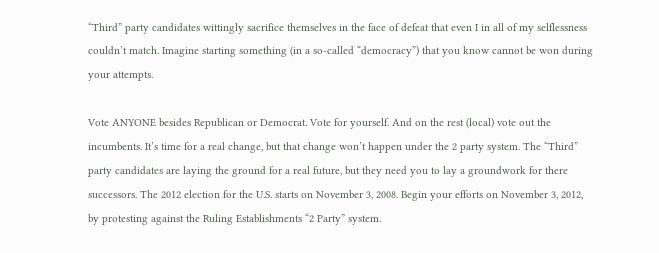“Third” party candidates wittingly sacrifice themselves in the face of defeat that even I in all of my selflessness couldn’t match. Imagine starting something (in a so-called “democracy”) that you know cannot be won during your attempts.

Vote ANYONE besides Republican or Democrat. Vote for yourself. And on the rest (local) vote out the incumbents. It’s time for a real change, but that change won’t happen under the 2 party system. The “Third” party candidates are laying the ground for a real future, but they need you to lay a groundwork for there successors. The 2012 election for the U.S. starts on November 3, 2008. Begin your efforts on November 3, 2012, by protesting against the Ruling Establishments “2 Party” system.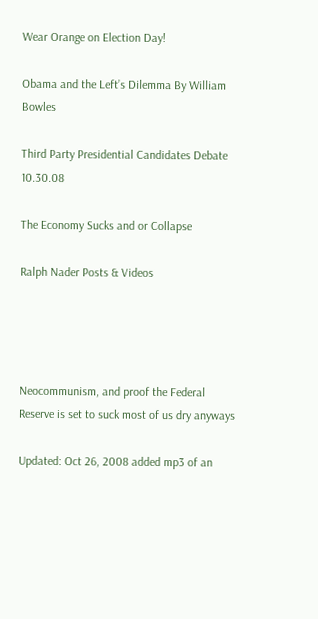Wear Orange on Election Day!

Obama and the Left’s Dilemma By William Bowles

Third Party Presidential Candidates Debate 10.30.08

The Economy Sucks and or Collapse

Ralph Nader Posts & Videos




Neocommunism, and proof the Federal Reserve is set to suck most of us dry anyways

Updated: Oct 26, 2008 added mp3 of an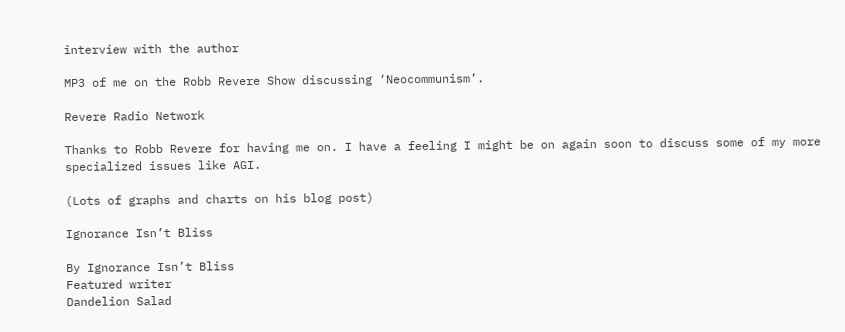interview with the author

MP3 of me on the Robb Revere Show discussing ‘Neocommunism’.

Revere Radio Network

Thanks to Robb Revere for having me on. I have a feeling I might be on again soon to discuss some of my more specialized issues like AGI.

(Lots of graphs and charts on his blog post)

Ignorance Isn’t Bliss

By Ignorance Isn’t Bliss
Featured writer
Dandelion Salad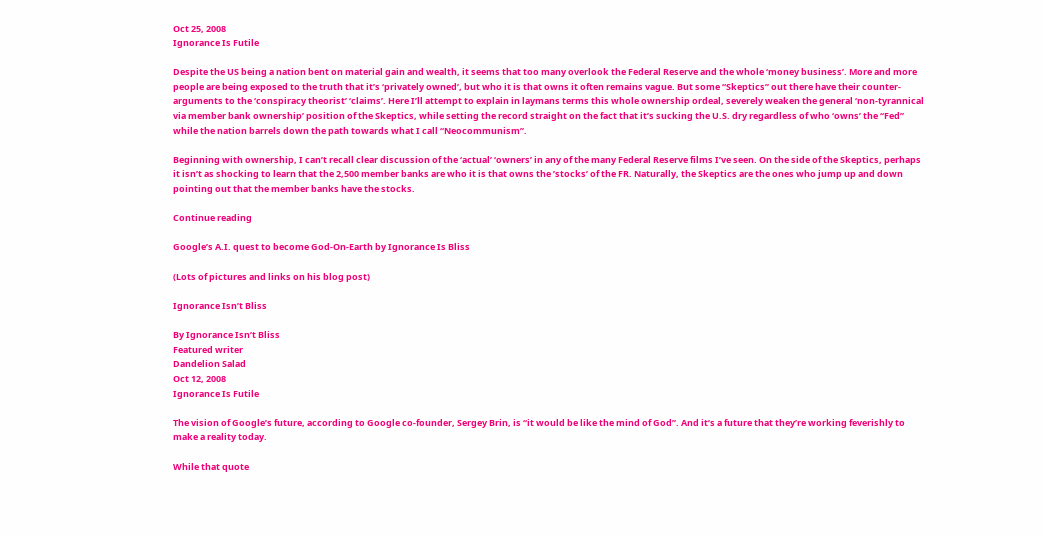Oct 25, 2008
Ignorance Is Futile

Despite the US being a nation bent on material gain and wealth, it seems that too many overlook the Federal Reserve and the whole ‘money business’. More and more people are being exposed to the truth that it’s ‘privately owned’, but who it is that owns it often remains vague. But some “Skeptics” out there have their counter-arguments to the ‘conspiracy theorist’ ‘claims’. Here I’ll attempt to explain in laymans terms this whole ownership ordeal, severely weaken the general ‘non-tyrannical via member bank ownership’ position of the Skeptics, while setting the record straight on the fact that it’s sucking the U.S. dry regardless of who ‘owns’ the “Fed” while the nation barrels down the path towards what I call “Neocommunism”.

Beginning with ownership, I can’t recall clear discussion of the ‘actual’ ‘owners’ in any of the many Federal Reserve films I’ve seen. On the side of the Skeptics, perhaps it isn’t as shocking to learn that the 2,500 member banks are who it is that owns the ’stocks’ of the FR. Naturally, the Skeptics are the ones who jump up and down pointing out that the member banks have the stocks.

Continue reading

Google’s A.I. quest to become God-On-Earth by Ignorance Is Bliss

(Lots of pictures and links on his blog post)

Ignorance Isn’t Bliss

By Ignorance Isn’t Bliss
Featured writer
Dandelion Salad
Oct 12, 2008
Ignorance Is Futile

The vision of Google’s future, according to Google co-founder, Sergey Brin, is “it would be like the mind of God”. And it’s a future that they’re working feverishly to make a reality today.

While that quote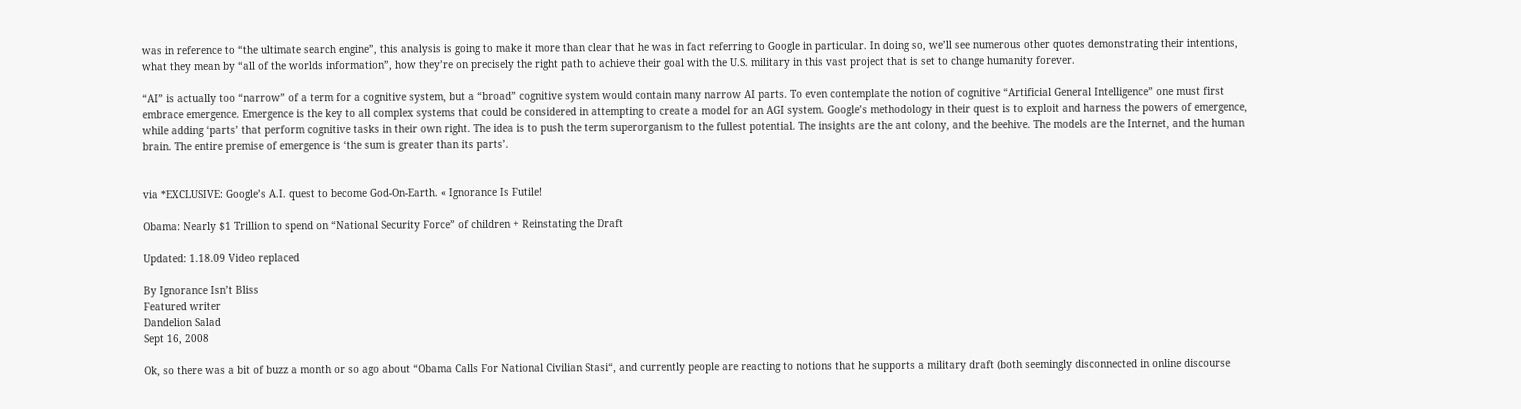was in reference to “the ultimate search engine”, this analysis is going to make it more than clear that he was in fact referring to Google in particular. In doing so, we’ll see numerous other quotes demonstrating their intentions, what they mean by “all of the worlds information”, how they’re on precisely the right path to achieve their goal with the U.S. military in this vast project that is set to change humanity forever.

“AI” is actually too “narrow” of a term for a cognitive system, but a “broad” cognitive system would contain many narrow AI parts. To even contemplate the notion of cognitive “Artificial General Intelligence” one must first embrace emergence. Emergence is the key to all complex systems that could be considered in attempting to create a model for an AGI system. Google’s methodology in their quest is to exploit and harness the powers of emergence, while adding ‘parts’ that perform cognitive tasks in their own right. The idea is to push the term superorganism to the fullest potential. The insights are the ant colony, and the beehive. The models are the Internet, and the human brain. The entire premise of emergence is ‘the sum is greater than its parts’.


via *EXCLUSIVE: Google’s A.I. quest to become God-On-Earth. « Ignorance Is Futile!

Obama: Nearly $1 Trillion to spend on “National Security Force” of children + Reinstating the Draft

Updated: 1.18.09 Video replaced

By Ignorance Isn’t Bliss
Featured writer
Dandelion Salad
Sept 16, 2008

Ok, so there was a bit of buzz a month or so ago about “Obama Calls For National Civilian Stasi“, and currently people are reacting to notions that he supports a military draft (both seemingly disconnected in online discourse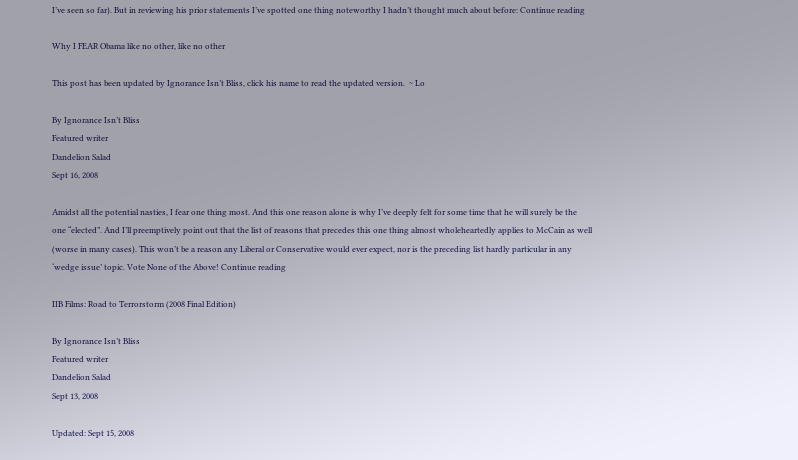I’ve seen so far). But in reviewing his prior statements I’ve spotted one thing noteworthy I hadn’t thought much about before: Continue reading

Why I FEAR Obama like no other, like no other

This post has been updated by Ignorance Isn’t Bliss, click his name to read the updated version.  ~ Lo

By Ignorance Isn’t Bliss
Featured writer
Dandelion Salad
Sept 16, 2008

Amidst all the potential nasties, I fear one thing most. And this one reason alone is why I’ve deeply felt for some time that he will surely be the one “elected”. And I’ll preemptively point out that the list of reasons that precedes this one thing almost wholeheartedly applies to McCain as well (worse in many cases). This won’t be a reason any Liberal or Conservative would ever expect, nor is the preceding list hardly particular in any ‘wedge issue’ topic. Vote None of the Above! Continue reading

IIB Films: Road to Terrorstorm (2008 Final Edition)

By Ignorance Isn’t Bliss
Featured writer
Dandelion Salad
Sept 13, 2008

Updated: Sept 15, 2008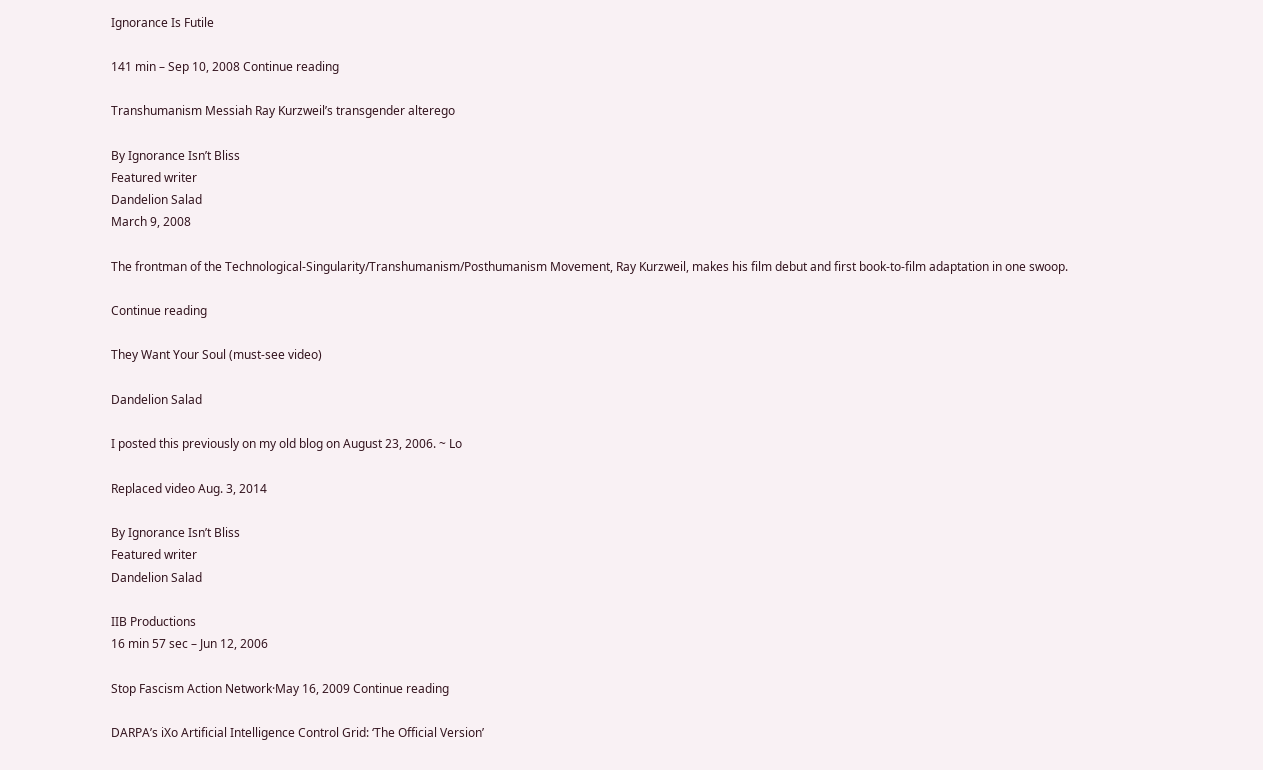Ignorance Is Futile

141 min – Sep 10, 2008 Continue reading

Transhumanism Messiah Ray Kurzweil’s transgender alterego

By Ignorance Isn’t Bliss
Featured writer
Dandelion Salad
March 9, 2008

The frontman of the Technological-Singularity/Transhumanism/Posthumanism Movement, Ray Kurzweil, makes his film debut and first book-to-film adaptation in one swoop.

Continue reading

They Want Your Soul (must-see video)

Dandelion Salad

I posted this previously on my old blog on August 23, 2006. ~ Lo

Replaced video Aug. 3, 2014

By Ignorance Isn’t Bliss
Featured writer
Dandelion Salad

IIB Productions
16 min 57 sec – Jun 12, 2006

Stop Fascism Action Network·May 16, 2009 Continue reading

DARPA’s iXo Artificial Intelligence Control Grid: ‘The Official Version’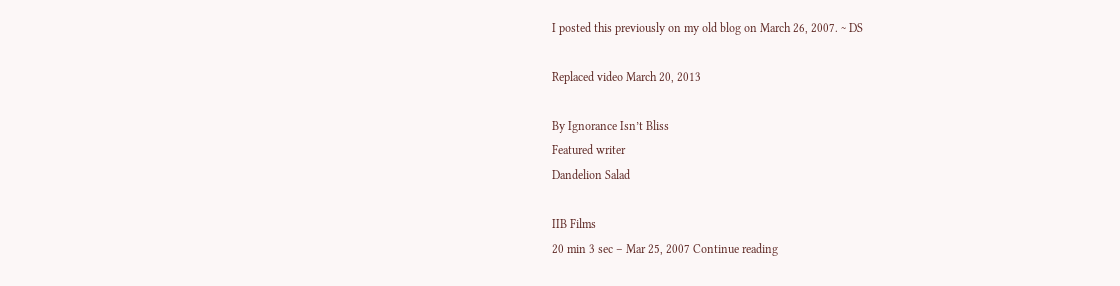I posted this previously on my old blog on March 26, 2007. ~ DS

Replaced video March 20, 2013

By Ignorance Isn’t Bliss
Featured writer
Dandelion Salad

IIB Films
20 min 3 sec – Mar 25, 2007 Continue reading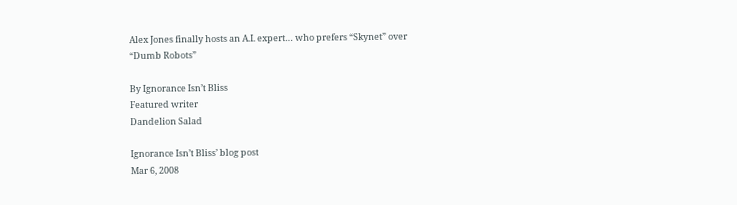Alex Jones finally hosts an A.I. expert… who prefers “Skynet” over “Dumb Robots”

By Ignorance Isn’t Bliss
Featured writer
Dandelion Salad

Ignorance Isn’t Bliss’ blog post
Mar 6, 2008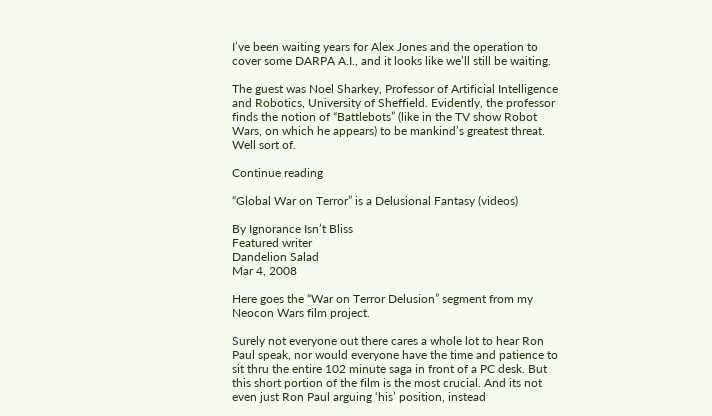I’ve been waiting years for Alex Jones and the operation to cover some DARPA A.I., and it looks like we’ll still be waiting.

The guest was Noel Sharkey, Professor of Artificial Intelligence and Robotics, University of Sheffield. Evidently, the professor finds the notion of “Battlebots” (like in the TV show Robot Wars, on which he appears) to be mankind’s greatest threat. Well sort of.

Continue reading

“Global War on Terror” is a Delusional Fantasy (videos)

By Ignorance Isn’t Bliss
Featured writer
Dandelion Salad
Mar 4, 2008

Here goes the “War on Terror Delusion” segment from my Neocon Wars film project.

Surely not everyone out there cares a whole lot to hear Ron Paul speak, nor would everyone have the time and patience to sit thru the entire 102 minute saga in front of a PC desk. But this short portion of the film is the most crucial. And its not even just Ron Paul arguing ‘his’ position, instead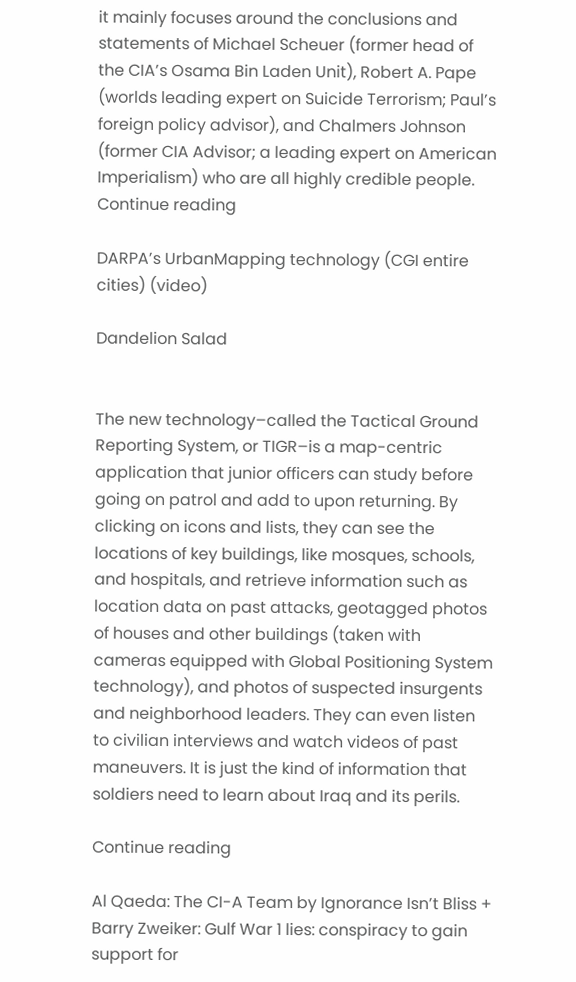it mainly focuses around the conclusions and statements of Michael Scheuer (former head of the CIA’s Osama Bin Laden Unit), Robert A. Pape (worlds leading expert on Suicide Terrorism; Paul’s foreign policy advisor), and Chalmers Johnson (former CIA Advisor; a leading expert on American Imperialism) who are all highly credible people. Continue reading

DARPA’s UrbanMapping technology (CGI entire cities) (video)

Dandelion Salad


The new technology–called the Tactical Ground Reporting System, or TIGR–is a map-centric application that junior officers can study before going on patrol and add to upon returning. By clicking on icons and lists, they can see the locations of key buildings, like mosques, schools, and hospitals, and retrieve information such as location data on past attacks, geotagged photos of houses and other buildings (taken with cameras equipped with Global Positioning System technology), and photos of suspected insurgents and neighborhood leaders. They can even listen to civilian interviews and watch videos of past maneuvers. It is just the kind of information that soldiers need to learn about Iraq and its perils.

Continue reading

Al Qaeda: The CI-A Team by Ignorance Isn’t Bliss + Barry Zweiker: Gulf War 1 lies: conspiracy to gain support for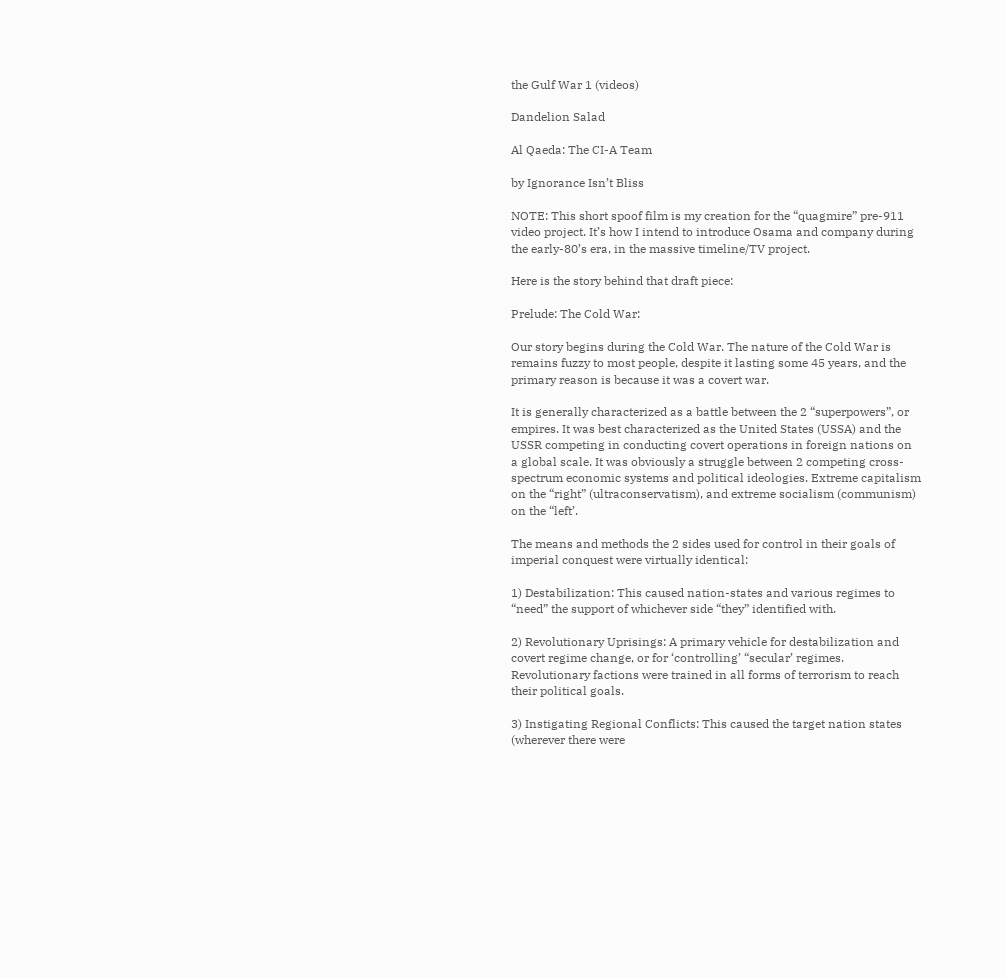the Gulf War 1 (videos)

Dandelion Salad

Al Qaeda: The CI-A Team

by Ignorance Isn’t Bliss

NOTE: This short spoof film is my creation for the “quagmire” pre-911 video project. It’s how I intend to introduce Osama and company during the early-80’s era, in the massive timeline/TV project.

Here is the story behind that draft piece:

Prelude: The Cold War:

Our story begins during the Cold War. The nature of the Cold War is remains fuzzy to most people, despite it lasting some 45 years, and the primary reason is because it was a covert war.

It is generally characterized as a battle between the 2 “superpowers”, or empires. It was best characterized as the United States (USSA) and the USSR competing in conducting covert operations in foreign nations on a global scale. It was obviously a struggle between 2 competing cross-spectrum economic systems and political ideologies. Extreme capitalism on the “right” (ultraconservatism), and extreme socialism (communism) on the “left’.

The means and methods the 2 sides used for control in their goals of imperial conquest were virtually identical:

1) Destabilization: This caused nation-states and various regimes to “need” the support of whichever side “they” identified with.

2) Revolutionary Uprisings: A primary vehicle for destabilization and covert regime change, or for ‘controlling’ “secular’ regimes. Revolutionary factions were trained in all forms of terrorism to reach their political goals.

3) Instigating Regional Conflicts: This caused the target nation states (wherever there were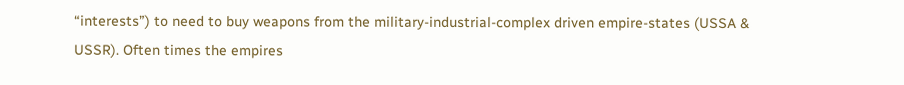“interests”) to need to buy weapons from the military-industrial-complex driven empire-states (USSA & USSR). Often times the empires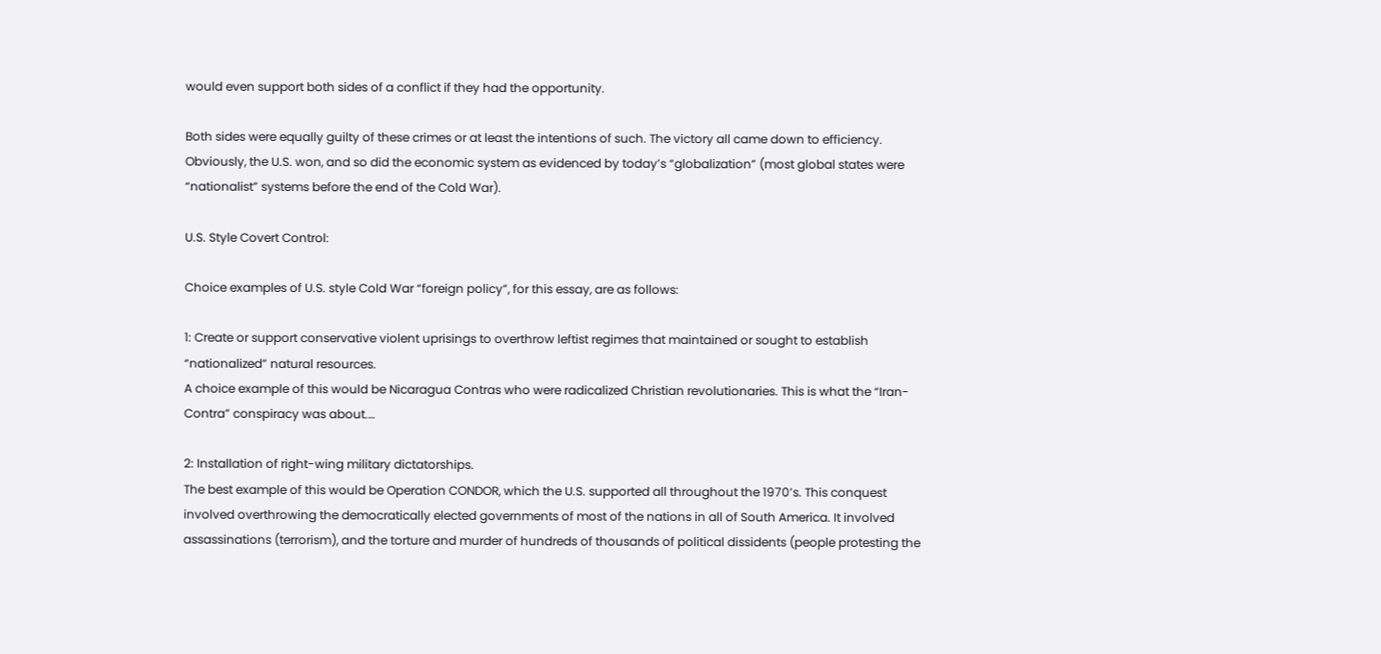would even support both sides of a conflict if they had the opportunity.

Both sides were equally guilty of these crimes or at least the intentions of such. The victory all came down to efficiency. Obviously, the U.S. won, and so did the economic system as evidenced by today’s “globalization” (most global states were “nationalist” systems before the end of the Cold War).

U.S. Style Covert Control:

Choice examples of U.S. style Cold War “foreign policy”, for this essay, are as follows:

1: Create or support conservative violent uprisings to overthrow leftist regimes that maintained or sought to establish “nationalized” natural resources.
A choice example of this would be Nicaragua Contras who were radicalized Christian revolutionaries. This is what the “Iran-Contra” conspiracy was about.…

2: Installation of right-wing military dictatorships.
The best example of this would be Operation CONDOR, which the U.S. supported all throughout the 1970’s. This conquest involved overthrowing the democratically elected governments of most of the nations in all of South America. It involved assassinations (terrorism), and the torture and murder of hundreds of thousands of political dissidents (people protesting the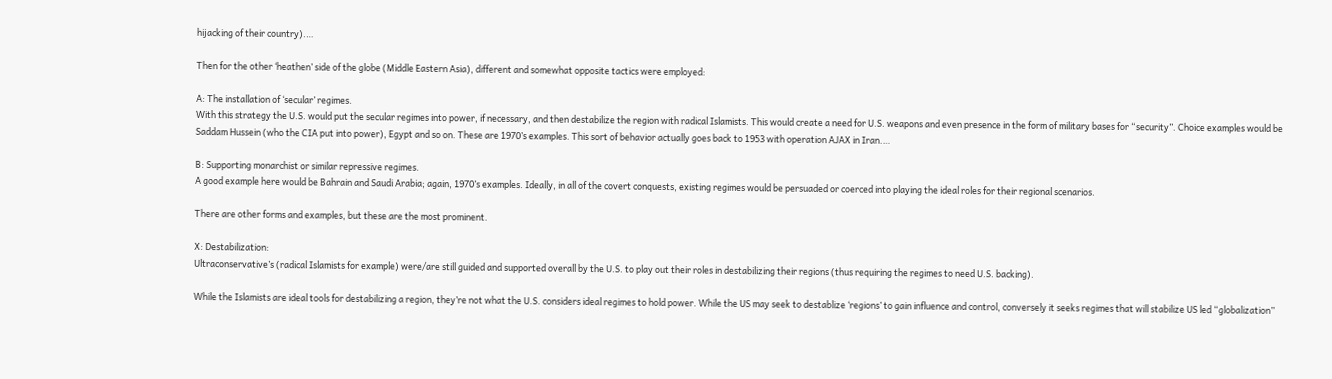hijacking of their country).…

Then for the other ‘heathen’ side of the globe (Middle Eastern Asia), different and somewhat opposite tactics were employed:

A: The installation of ‘secular’ regimes.
With this strategy the U.S. would put the secular regimes into power, if necessary, and then destabilize the region with radical Islamists. This would create a need for U.S. weapons and even presence in the form of military bases for “security”. Choice examples would be Saddam Hussein (who the CIA put into power), Egypt and so on. These are 1970’s examples. This sort of behavior actually goes back to 1953 with operation AJAX in Iran.…

B: Supporting monarchist or similar repressive regimes.
A good example here would be Bahrain and Saudi Arabia; again, 1970’s examples. Ideally, in all of the covert conquests, existing regimes would be persuaded or coerced into playing the ideal roles for their regional scenarios.

There are other forms and examples, but these are the most prominent.

X: Destabilization:
Ultraconservative’s (radical Islamists for example) were/are still guided and supported overall by the U.S. to play out their roles in destabilizing their regions (thus requiring the regimes to need U.S. backing).

While the Islamists are ideal tools for destabilizing a region, they’re not what the U.S. considers ideal regimes to hold power. While the US may seek to destablize ‘regions’ to gain influence and control, conversely it seeks regimes that will stabilize US led “globalization”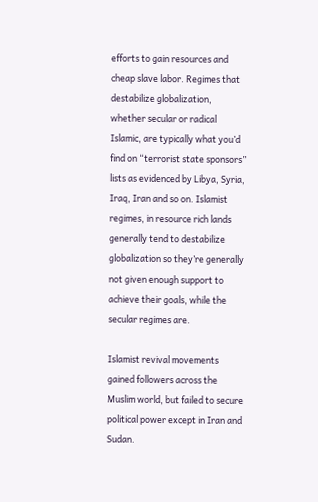efforts to gain resources and cheap slave labor. Regimes that destabilize globalization, whether secular or radical Islamic, are typically what you’d find on “terrorist state sponsors” lists as evidenced by Libya, Syria, Iraq, Iran and so on. Islamist regimes, in resource rich lands generally tend to destabilize globalization so they’re generally not given enough support to achieve their goals, while the secular regimes are.

Islamist revival movements gained followers across the Muslim world, but failed to secure political power except in Iran and Sudan.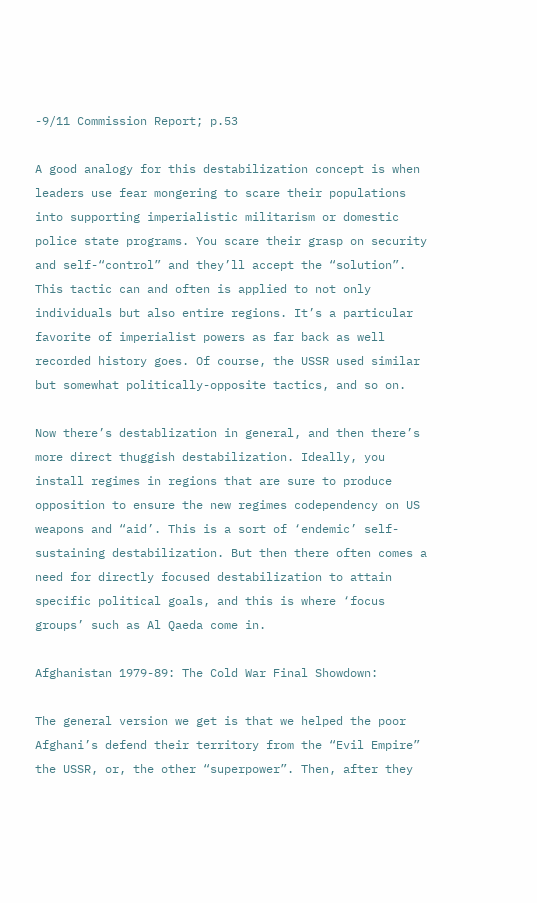-9/11 Commission Report; p.53

A good analogy for this destabilization concept is when leaders use fear mongering to scare their populations into supporting imperialistic militarism or domestic police state programs. You scare their grasp on security and self-“control” and they’ll accept the “solution”. This tactic can and often is applied to not only individuals but also entire regions. It’s a particular favorite of imperialist powers as far back as well recorded history goes. Of course, the USSR used similar but somewhat politically-opposite tactics, and so on.

Now there’s destablization in general, and then there’s more direct thuggish destabilization. Ideally, you install regimes in regions that are sure to produce opposition to ensure the new regimes codependency on US weapons and “aid’. This is a sort of ‘endemic’ self-sustaining destabilization. But then there often comes a need for directly focused destabilization to attain specific political goals, and this is where ‘focus groups’ such as Al Qaeda come in.

Afghanistan 1979-89: The Cold War Final Showdown:

The general version we get is that we helped the poor Afghani’s defend their territory from the “Evil Empire” the USSR, or, the other “superpower”. Then, after they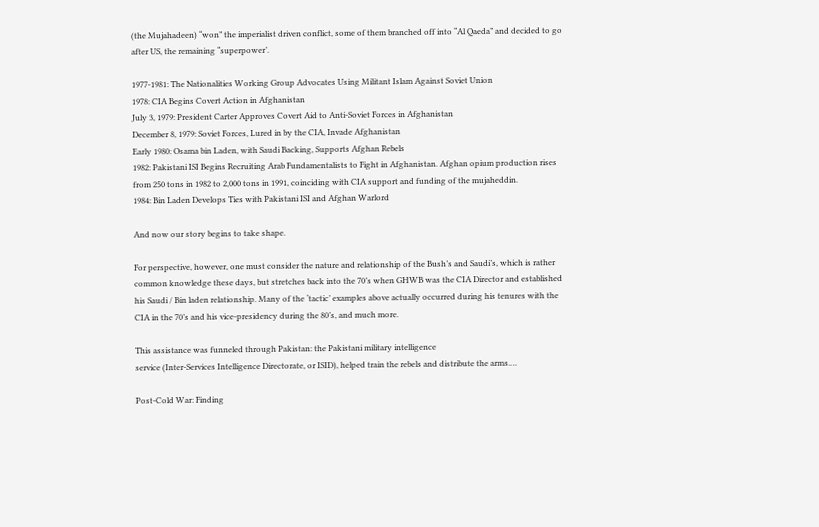(the Mujahadeen) “won” the imperialist driven conflict, some of them branched off into “Al Qaeda” and decided to go after US, the remaining “superpower’.

1977-1981: The Nationalities Working Group Advocates Using Militant Islam Against Soviet Union
1978: CIA Begins Covert Action in Afghanistan
July 3, 1979: President Carter Approves Covert Aid to Anti-Soviet Forces in Afghanistan
December 8, 1979: Soviet Forces, Lured in by the CIA, Invade Afghanistan
Early 1980: Osama bin Laden, with Saudi Backing, Supports Afghan Rebels
1982: Pakistani ISI Begins Recruiting Arab Fundamentalists to Fight in Afghanistan. Afghan opium production rises from 250 tons in 1982 to 2,000 tons in 1991, coinciding with CIA support and funding of the mujaheddin.
1984: Bin Laden Develops Ties with Pakistani ISI and Afghan Warlord

And now our story begins to take shape.

For perspective, however, one must consider the nature and relationship of the Bush’s and Saudi’s, which is rather common knowledge these days, but stretches back into the 70’s when GHWB was the CIA Director and established his Saudi / Bin laden relationship. Many of the ‘tactic’ examples above actually occurred during his tenures with the CIA in the 70’s and his vice-presidency during the 80’s, and much more.

This assistance was funneled through Pakistan: the Pakistani military intelligence
service (Inter-Services Intelligence Directorate, or ISID), helped train the rebels and distribute the arms.…

Post-Cold War: Finding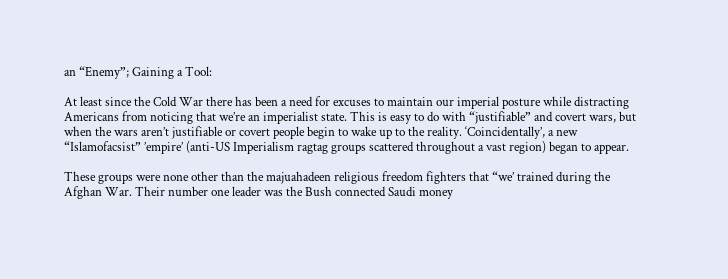an “Enemy”; Gaining a Tool:

At least since the Cold War there has been a need for excuses to maintain our imperial posture while distracting Americans from noticing that we’re an imperialist state. This is easy to do with “justifiable” and covert wars, but when the wars aren’t justifiable or covert people begin to wake up to the reality. ‘Coincidentally’, a new “Islamofacsist” ’empire’ (anti-US Imperialism ragtag groups scattered throughout a vast region) began to appear.

These groups were none other than the majuahadeen religious freedom fighters that “we’ trained during the Afghan War. Their number one leader was the Bush connected Saudi money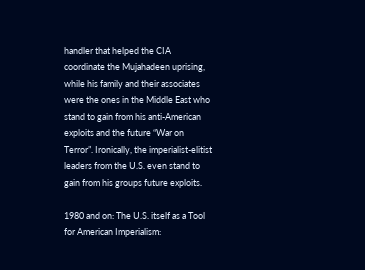handler that helped the CIA coordinate the Mujahadeen uprising, while his family and their associates were the ones in the Middle East who stand to gain from his anti-American exploits and the future “War on Terror”. Ironically, the imperialist-elitist leaders from the U.S. even stand to gain from his groups future exploits.

1980 and on: The U.S. itself as a Tool for American Imperialism: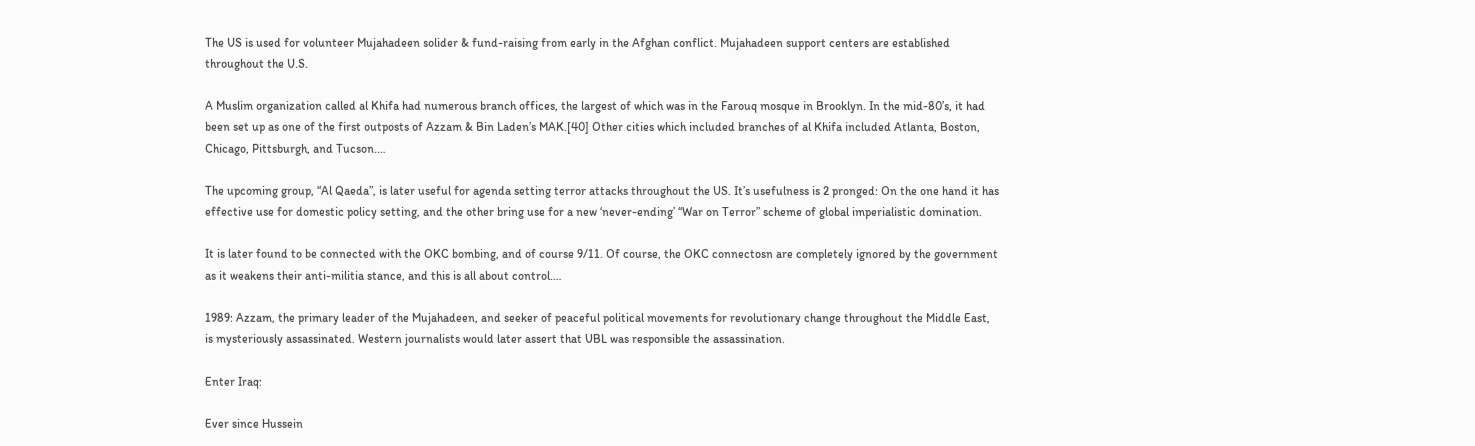The US is used for volunteer Mujahadeen solider & fund-raising from early in the Afghan conflict. Mujahadeen support centers are established throughout the U.S.

A Muslim organization called al Khifa had numerous branch offices, the largest of which was in the Farouq mosque in Brooklyn. In the mid-80’s, it had been set up as one of the first outposts of Azzam & Bin Laden’s MAK.[40] Other cities which included branches of al Khifa included Atlanta, Boston, Chicago, Pittsburgh, and Tucson.…

The upcoming group, “Al Qaeda”, is later useful for agenda setting terror attacks throughout the US. It’s usefulness is 2 pronged: On the one hand it has effective use for domestic policy setting, and the other bring use for a new ‘never-ending’ “War on Terror” scheme of global imperialistic domination.

It is later found to be connected with the OKC bombing, and of course 9/11. Of course, the OKC connectosn are completely ignored by the government as it weakens their anti-militia stance, and this is all about control.…

1989: Azzam, the primary leader of the Mujahadeen, and seeker of peaceful political movements for revolutionary change throughout the Middle East, is mysteriously assassinated. Western journalists would later assert that UBL was responsible the assassination.

Enter Iraq:

Ever since Hussein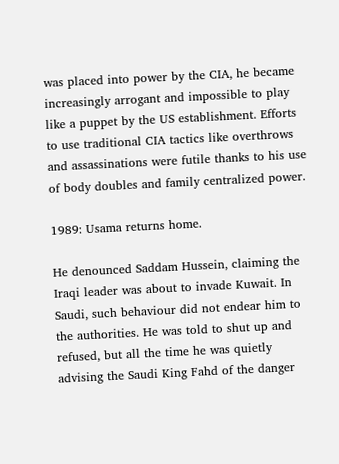was placed into power by the CIA, he became increasingly arrogant and impossible to play like a puppet by the US establishment. Efforts to use traditional CIA tactics like overthrows and assassinations were futile thanks to his use of body doubles and family centralized power.

1989: Usama returns home.

He denounced Saddam Hussein, claiming the Iraqi leader was about to invade Kuwait. In Saudi, such behaviour did not endear him to the authorities. He was told to shut up and refused, but all the time he was quietly advising the Saudi King Fahd of the danger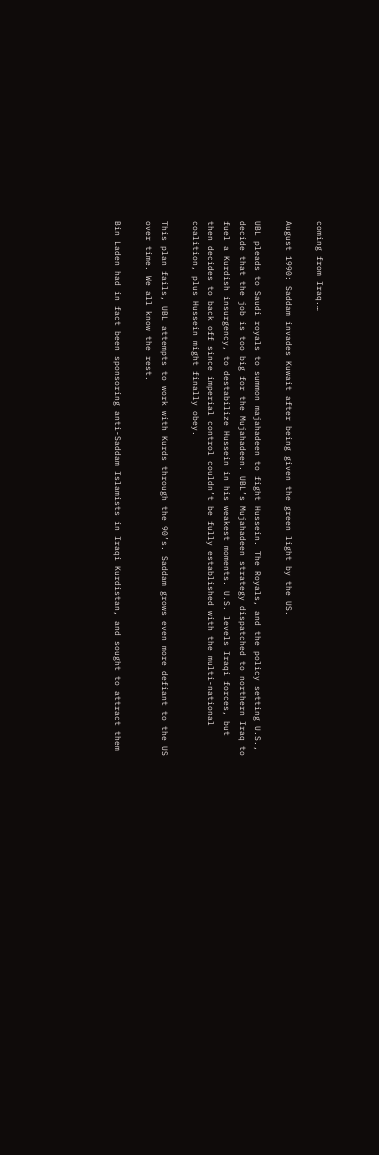coming from Iraq.…

August 1990: Saddam invades Kuwait after being given the green light by the US.

UBL pleads to Saudi royals to summon majahadeen to fight Hussein. The Royals, and the policy setting U.S., decide that the job is too big for the Mujahadeen. UBL’s Mujahadeen strategy dispatched to northern Iraq to fuel a Kurdish insurgency, to destabilize Hussein in his weakest moments. U.S. levels Iraqi forces, but then decides to back off since imperial control couldn’t be fully established with the multi-national coalition, plus Hussein might finally obey.

This plan fails, UBL attempts to work with Kurds through the 90’s. Saddam grows even more defiant to the US over time. We all know the rest.

Bin Laden had in fact been sponsoring anti-Saddam Islamists in Iraqi Kurdistan, and sought to attract them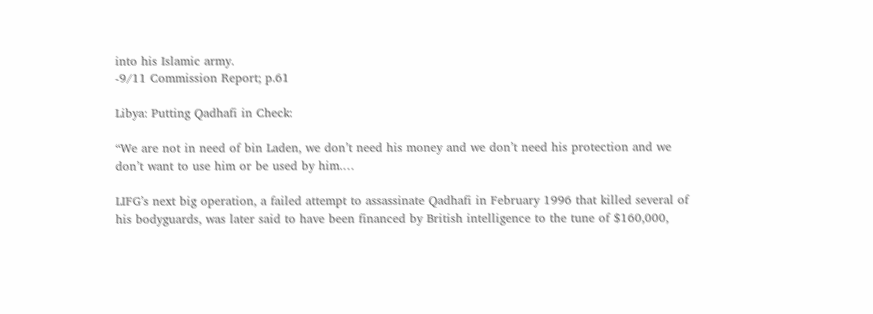into his Islamic army.
-9/11 Commission Report; p.61

Libya: Putting Qadhafi in Check:

“We are not in need of bin Laden, we don’t need his money and we don’t need his protection and we don’t want to use him or be used by him.…

LIFG’s next big operation, a failed attempt to assassinate Qadhafi in February 1996 that killed several of his bodyguards, was later said to have been financed by British intelligence to the tune of $160,000,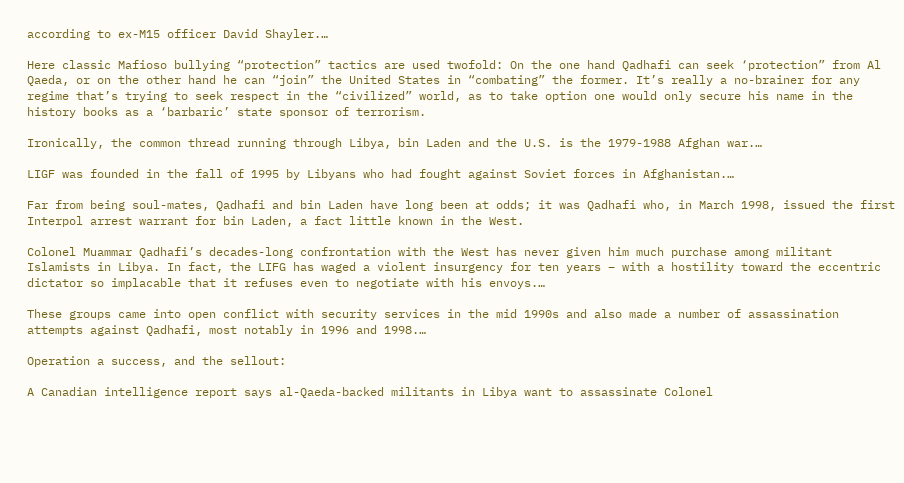according to ex-M15 officer David Shayler.…

Here classic Mafioso bullying “protection” tactics are used twofold: On the one hand Qadhafi can seek ‘protection” from Al Qaeda, or on the other hand he can “join” the United States in “combating” the former. It’s really a no-brainer for any regime that’s trying to seek respect in the “civilized” world, as to take option one would only secure his name in the history books as a ‘barbaric’ state sponsor of terrorism.

Ironically, the common thread running through Libya, bin Laden and the U.S. is the 1979-1988 Afghan war.…

LIGF was founded in the fall of 1995 by Libyans who had fought against Soviet forces in Afghanistan.…

Far from being soul-mates, Qadhafi and bin Laden have long been at odds; it was Qadhafi who, in March 1998, issued the first Interpol arrest warrant for bin Laden, a fact little known in the West.

Colonel Muammar Qadhafi’s decades-long confrontation with the West has never given him much purchase among militant Islamists in Libya. In fact, the LIFG has waged a violent insurgency for ten years – with a hostility toward the eccentric dictator so implacable that it refuses even to negotiate with his envoys.…

These groups came into open conflict with security services in the mid 1990s and also made a number of assassination attempts against Qadhafi, most notably in 1996 and 1998.…

Operation a success, and the sellout:

A Canadian intelligence report says al-Qaeda-backed militants in Libya want to assassinate Colonel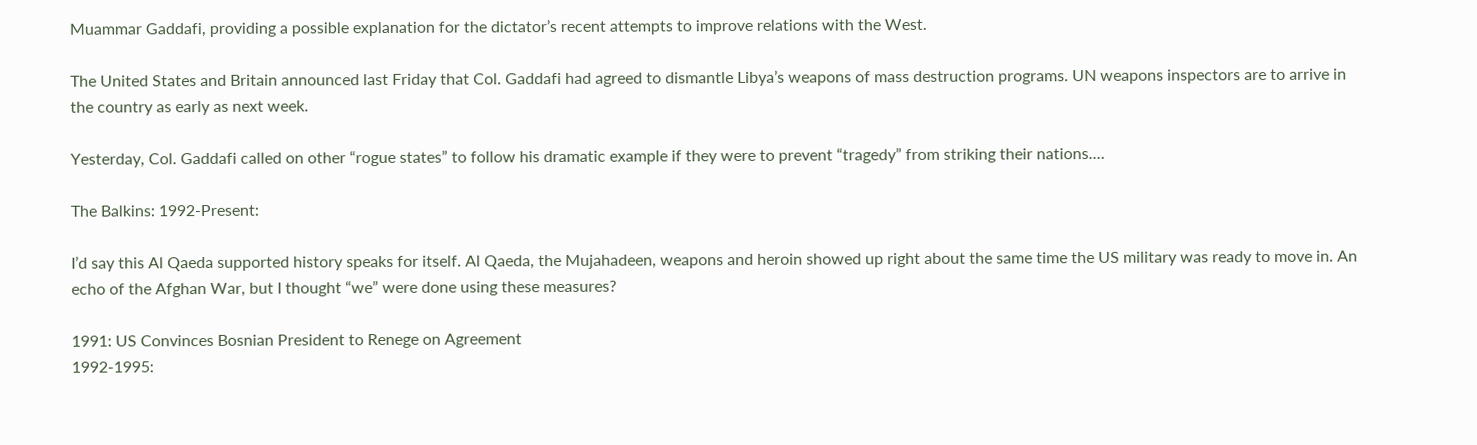Muammar Gaddafi, providing a possible explanation for the dictator’s recent attempts to improve relations with the West.

The United States and Britain announced last Friday that Col. Gaddafi had agreed to dismantle Libya’s weapons of mass destruction programs. UN weapons inspectors are to arrive in the country as early as next week.

Yesterday, Col. Gaddafi called on other “rogue states” to follow his dramatic example if they were to prevent “tragedy” from striking their nations.…

The Balkins: 1992-Present:

I’d say this Al Qaeda supported history speaks for itself. Al Qaeda, the Mujahadeen, weapons and heroin showed up right about the same time the US military was ready to move in. An echo of the Afghan War, but I thought “we” were done using these measures?

1991: US Convinces Bosnian President to Renege on Agreement
1992-1995: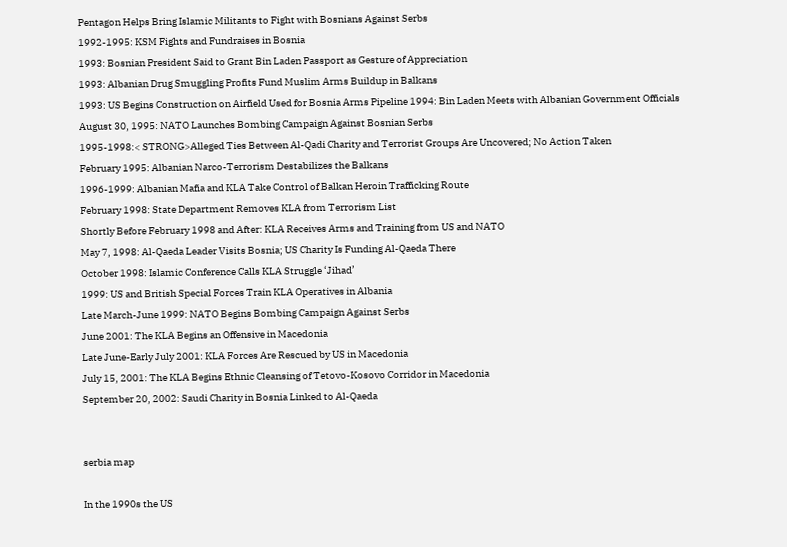Pentagon Helps Bring Islamic Militants to Fight with Bosnians Against Serbs
1992-1995: KSM Fights and Fundraises in Bosnia
1993: Bosnian President Said to Grant Bin Laden Passport as Gesture of Appreciation
1993: Albanian Drug Smuggling Profits Fund Muslim Arms Buildup in Balkans
1993: US Begins Construction on Airfield Used for Bosnia Arms Pipeline 1994: Bin Laden Meets with Albanian Government Officials
August 30, 1995: NATO Launches Bombing Campaign Against Bosnian Serbs
1995-1998:< STRONG>Alleged Ties Between Al-Qadi Charity and Terrorist Groups Are Uncovered; No Action Taken
February 1995: Albanian Narco-Terrorism Destabilizes the Balkans
1996-1999: Albanian Mafia and KLA Take Control of Balkan Heroin Trafficking Route
February 1998: State Department Removes KLA from Terrorism List
Shortly Before February 1998 and After: KLA Receives Arms and Training from US and NATO
May 7, 1998: Al-Qaeda Leader Visits Bosnia; US Charity Is Funding Al-Qaeda There
October 1998: Islamic Conference Calls KLA Struggle ‘Jihad’
1999: US and British Special Forces Train KLA Operatives in Albania
Late March-June 1999: NATO Begins Bombing Campaign Against Serbs
June 2001: The KLA Begins an Offensive in Macedonia
Late June-Early July 2001: KLA Forces Are Rescued by US in Macedonia
July 15, 2001: The KLA Begins Ethnic Cleansing of Tetovo-Kosovo Corridor in Macedonia
September 20, 2002: Saudi Charity in Bosnia Linked to Al-Qaeda


serbia map

In the 1990s the US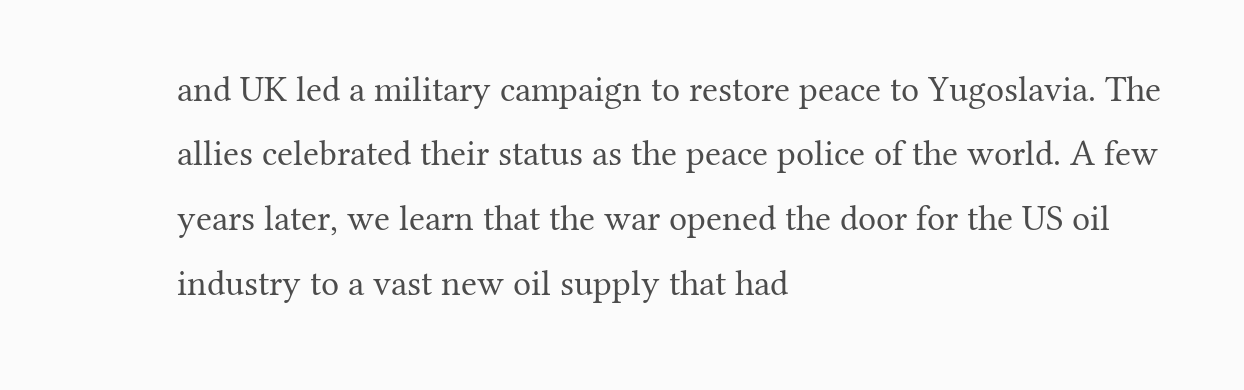and UK led a military campaign to restore peace to Yugoslavia. The allies celebrated their status as the peace police of the world. A few years later, we learn that the war opened the door for the US oil industry to a vast new oil supply that had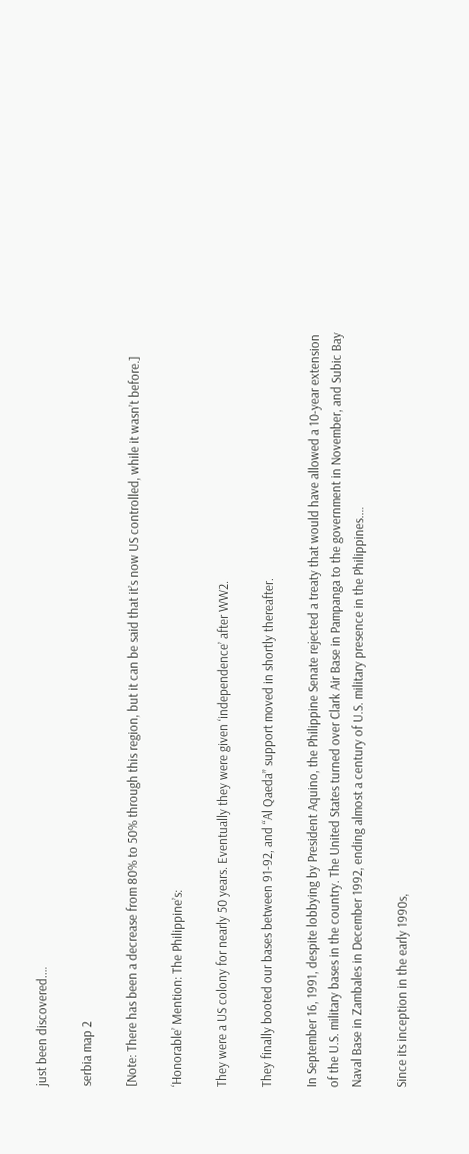just been discovered.…

serbia map 2

[Note: There has been a decrease from 80% to 50% through this region, but it can be said that it’s now US controlled, while it wasn’t before.]

‘Honorable’ Mention: The Philippine’s:

They were a US colony for nearly 50 years. Eventually they were given ‘independence’ after WW2.

They finally booted our bases between 91-92, and “Al Qaeda” support moved in shortly thereafter.

In September 16, 1991, despite lobbying by President Aquino, the Philippine Senate rejected a treaty that would have allowed a 10-year extension of the U.S. military bases in the country. The United States turned over Clark Air Base in Pampanga to the government in November, and Subic Bay Naval Base in Zambales in December 1992, ending almost a century of U.S. military presence in the Philippines.…

Since its inception in the early 1990s,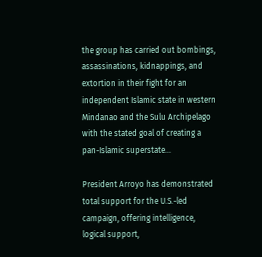the group has carried out bombings, assassinations, kidnappings, and extortion in their fight for an independent Islamic state in western Mindanao and the Sulu Archipelago with the stated goal of creating a pan-Islamic superstate…

President Arroyo has demonstrated total support for the U.S.-led campaign, offering intelligence, logical support,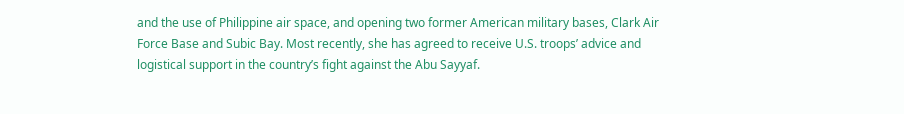and the use of Philippine air space, and opening two former American military bases, Clark Air Force Base and Subic Bay. Most recently, she has agreed to receive U.S. troops’ advice and logistical support in the country’s fight against the Abu Sayyaf.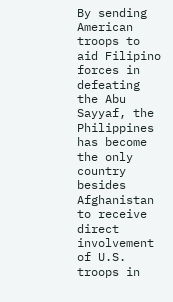By sending American troops to aid Filipino forces in defeating the Abu Sayyaf, the Philippines has become the only country besides Afghanistan to receive direct involvement of U.S. troops in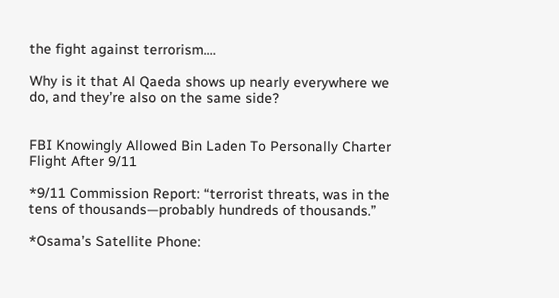the fight against terrorism.…

Why is it that Al Qaeda shows up nearly everywhere we do, and they’re also on the same side?


FBI Knowingly Allowed Bin Laden To Personally Charter Flight After 9/11

*9/11 Commission Report: “terrorist threats, was in the tens of thousands—probably hundreds of thousands.”

*Osama’s Satellite Phone: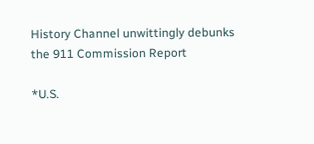History Channel unwittingly debunks the 911 Commission Report

*U.S.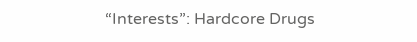“Interests”: Hardcore Drugs